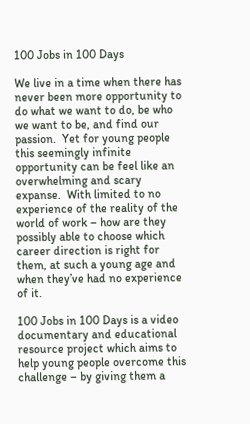100 Jobs in 100 Days

We live in a time when there has never been more opportunity to do what we want to do, be who we want to be, and find our passion.  Yet for young people this seemingly infinite opportunity can be feel like an overwhelming and scary expanse.  With limited to no experience of the reality of the world of work – how are they possibly able to choose which career direction is right for them, at such a young age and when they’ve had no experience of it.

100 Jobs in 100 Days is a video documentary and educational resource project which aims to help young people overcome this challenge – by giving them a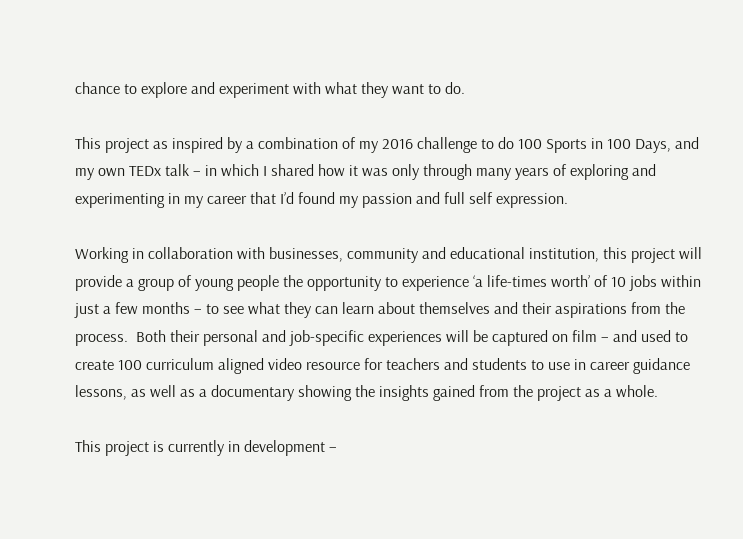chance to explore and experiment with what they want to do.

This project as inspired by a combination of my 2016 challenge to do 100 Sports in 100 Days, and my own TEDx talk – in which I shared how it was only through many years of exploring and experimenting in my career that I’d found my passion and full self expression.

Working in collaboration with businesses, community and educational institution, this project will provide a group of young people the opportunity to experience ‘a life-times worth’ of 10 jobs within just a few months – to see what they can learn about themselves and their aspirations from the process.  Both their personal and job-specific experiences will be captured on film – and used to create 100 curriculum aligned video resource for teachers and students to use in career guidance lessons, as well as a documentary showing the insights gained from the project as a whole.

This project is currently in development –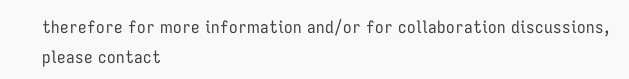therefore for more information and/or for collaboration discussions, please contact